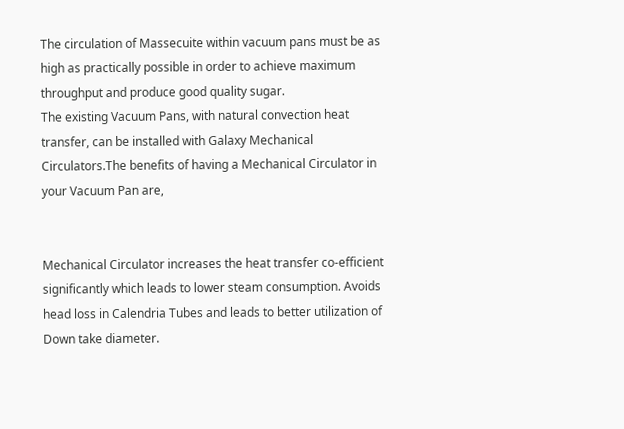The circulation of Massecuite within vacuum pans must be as high as practically possible in order to achieve maximum throughput and produce good quality sugar.
The existing Vacuum Pans, with natural convection heat transfer, can be installed with Galaxy Mechanical Circulators.The benefits of having a Mechanical Circulator in your Vacuum Pan are,


Mechanical Circulator increases the heat transfer co-efficient significantly which leads to lower steam consumption. Avoids head loss in Calendria Tubes and leads to better utilization of Down take diameter.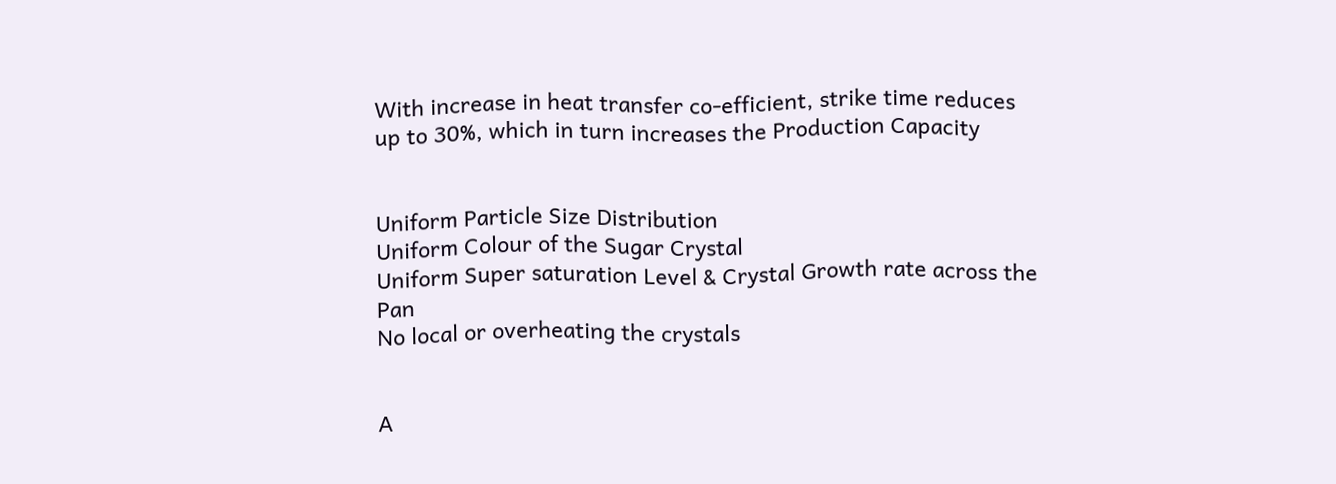With increase in heat transfer co-efficient, strike time reduces up to 30%, which in turn increases the Production Capacity


Uniform Particle Size Distribution
Uniform Colour of the Sugar Crystal
Uniform Super saturation Level & Crystal Growth rate across the Pan
No local or overheating the crystals


A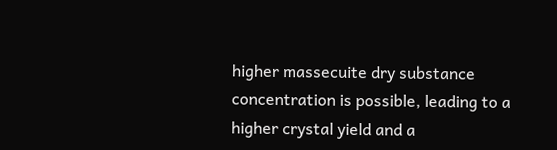higher massecuite dry substance concentration is possible, leading to a higher crystal yield and a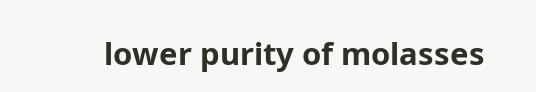lower purity of molasses